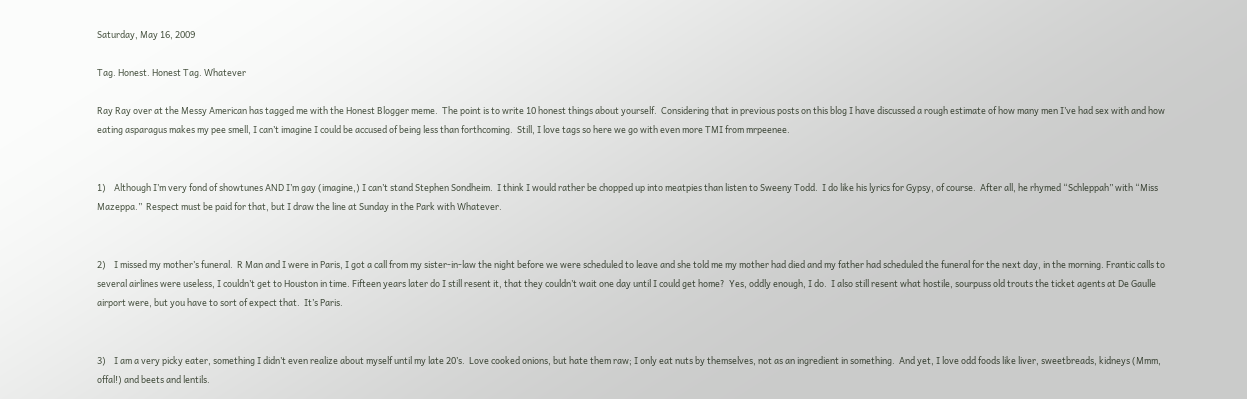Saturday, May 16, 2009

Tag. Honest. Honest Tag. Whatever

Ray Ray over at the Messy American has tagged me with the Honest Blogger meme.  The point is to write 10 honest things about yourself.  Considering that in previous posts on this blog I have discussed a rough estimate of how many men I’ve had sex with and how eating asparagus makes my pee smell, I can’t imagine I could be accused of being less than forthcoming.  Still, I love tags so here we go with even more TMI from mrpeenee.


1)    Although I’m very fond of showtunes AND I’m gay (imagine,) I can’t stand Stephen Sondheim.  I think I would rather be chopped up into meatpies than listen to Sweeny Todd.  I do like his lyrics for Gypsy, of course.  After all, he rhymed “Schleppah” with “Miss Mazeppa.”  Respect must be paid for that, but I draw the line at Sunday in the Park with Whatever.


2)    I missed my mother’s funeral.  R Man and I were in Paris, I got a call from my sister-in-law the night before we were scheduled to leave and she told me my mother had died and my father had scheduled the funeral for the next day, in the morning. Frantic calls to several airlines were useless, I couldn’t get to Houston in time. Fifteen years later do I still resent it, that they couldn’t wait one day until I could get home?  Yes, oddly enough, I do.  I also still resent what hostile, sourpuss old trouts the ticket agents at De Gaulle airport were, but you have to sort of expect that.  It’s Paris.


3)    I am a very picky eater, something I didn’t even realize about myself until my late 20’s.  Love cooked onions, but hate them raw; I only eat nuts by themselves, not as an ingredient in something.  And yet, I love odd foods like liver, sweetbreads, kidneys (Mmm, offal!) and beets and lentils.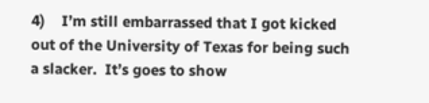4)    I’m still embarrassed that I got kicked out of the University of Texas for being such a slacker.  It’s goes to show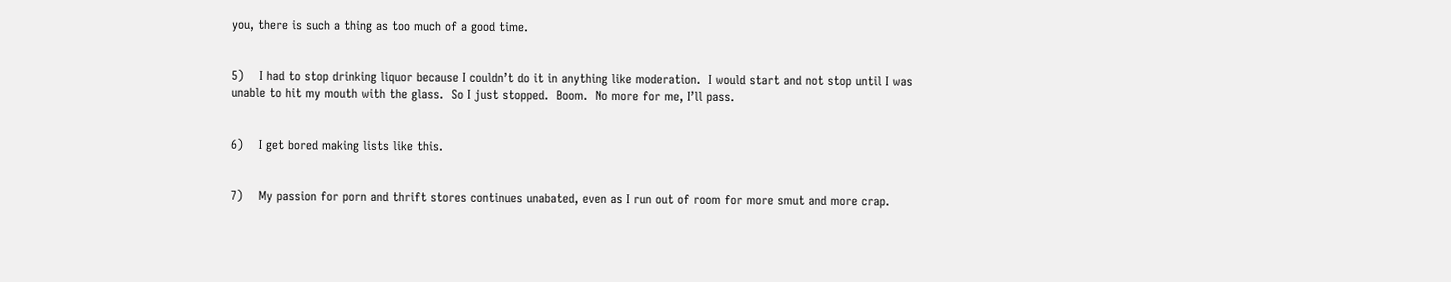you, there is such a thing as too much of a good time.


5)    I had to stop drinking liquor because I couldn’t do it in anything like moderation.  I would start and not stop until I was unable to hit my mouth with the glass.  So I just stopped.  Boom.  No more for me, I’ll pass.


6)    I get bored making lists like this.


7)    My passion for porn and thrift stores continues unabated, even as I run out of room for more smut and more crap.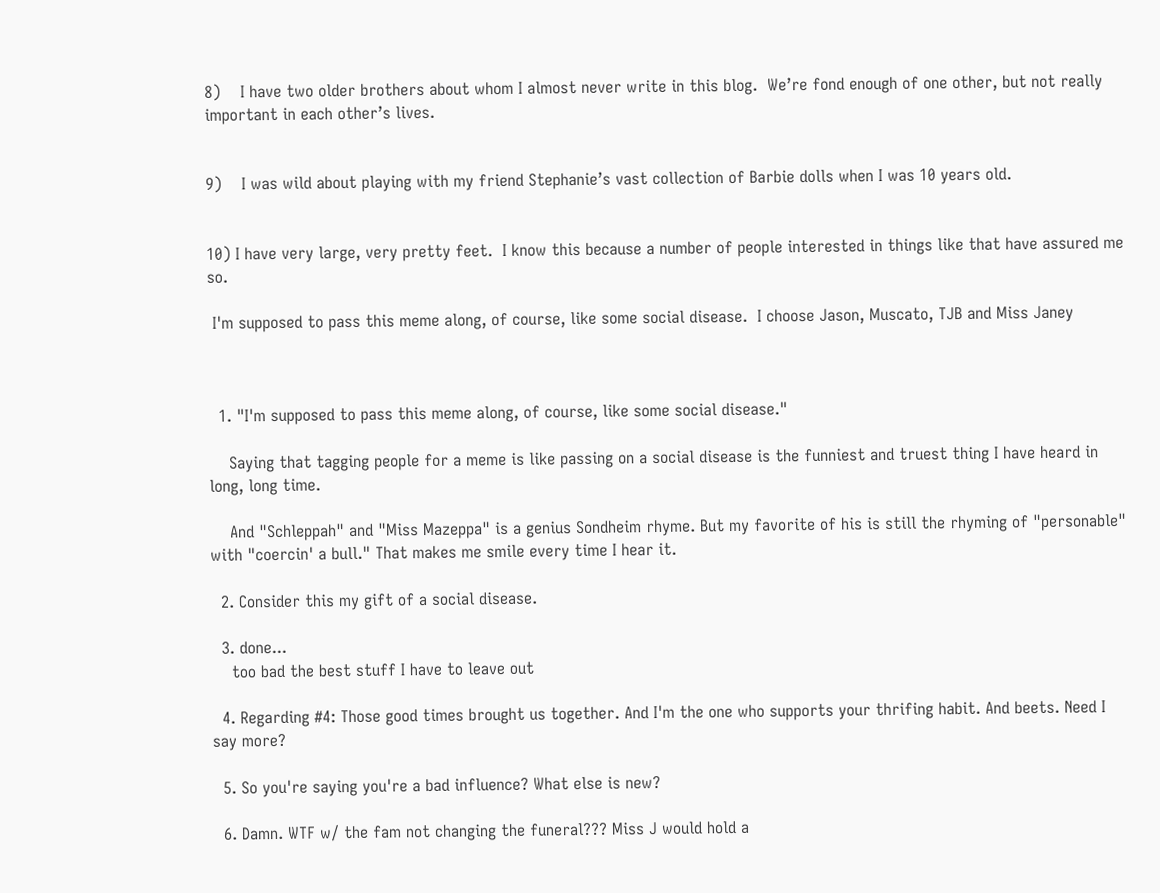8)    I have two older brothers about whom I almost never write in this blog.  We’re fond enough of one other, but not really important in each other’s lives.


9)    I was wild about playing with my friend Stephanie’s vast collection of Barbie dolls when I was 10 years old.


10) I have very large, very pretty feet.  I know this because a number of people interested in things like that have assured me so.

 I'm supposed to pass this meme along, of course, like some social disease.  I choose Jason, Muscato, TJB and Miss Janey



  1. "I'm supposed to pass this meme along, of course, like some social disease."

    Saying that tagging people for a meme is like passing on a social disease is the funniest and truest thing I have heard in long, long time.

    And "Schleppah" and "Miss Mazeppa" is a genius Sondheim rhyme. But my favorite of his is still the rhyming of "personable" with "coercin' a bull." That makes me smile every time I hear it.

  2. Consider this my gift of a social disease.

  3. done...
    too bad the best stuff I have to leave out

  4. Regarding #4: Those good times brought us together. And I'm the one who supports your thrifing habit. And beets. Need I say more?

  5. So you're saying you're a bad influence? What else is new?

  6. Damn. WTF w/ the fam not changing the funeral??? Miss J would hold a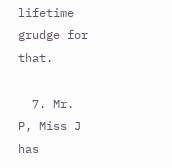lifetime grudge for that.

  7. Mr. P, Miss J has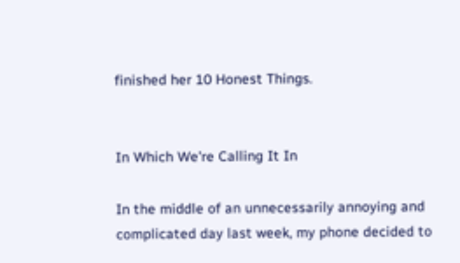finished her 10 Honest Things.


In Which We're Calling It In

In the middle of an unnecessarily annoying and complicated day last week, my phone decided to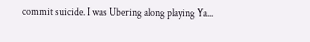commit suicide. I was Ubering along playing Ya...